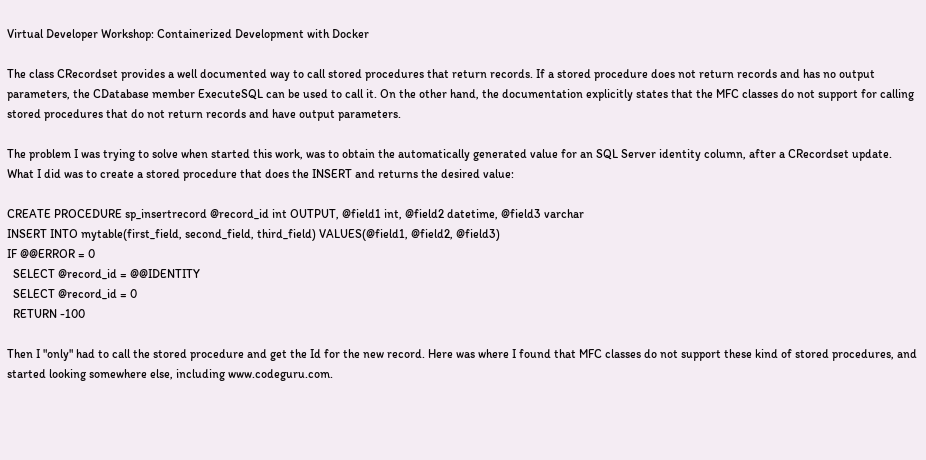Virtual Developer Workshop: Containerized Development with Docker

The class CRecordset provides a well documented way to call stored procedures that return records. If a stored procedure does not return records and has no output parameters, the CDatabase member ExecuteSQL can be used to call it. On the other hand, the documentation explicitly states that the MFC classes do not support for calling stored procedures that do not return records and have output parameters.

The problem I was trying to solve when started this work, was to obtain the automatically generated value for an SQL Server identity column, after a CRecordset update. What I did was to create a stored procedure that does the INSERT and returns the desired value:

CREATE PROCEDURE sp_insertrecord @record_id int OUTPUT, @field1 int, @field2 datetime, @field3 varchar
INSERT INTO mytable(first_field, second_field, third_field) VALUES(@field1, @field2, @field3)
IF @@ERROR = 0
  SELECT @record_id = @@IDENTITY
  SELECT @record_id = 0
  RETURN -100

Then I "only" had to call the stored procedure and get the Id for the new record. Here was where I found that MFC classes do not support these kind of stored procedures, and started looking somewhere else, including www.codeguru.com.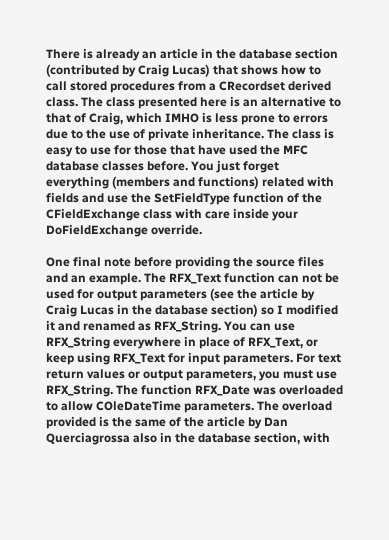There is already an article in the database section (contributed by Craig Lucas) that shows how to call stored procedures from a CRecordset derived class. The class presented here is an alternative to that of Craig, which IMHO is less prone to errors due to the use of private inheritance. The class is easy to use for those that have used the MFC database classes before. You just forget everything (members and functions) related with fields and use the SetFieldType function of the CFieldExchange class with care inside your DoFieldExchange override.

One final note before providing the source files and an example. The RFX_Text function can not be used for output parameters (see the article by Craig Lucas in the database section) so I modified it and renamed as RFX_String. You can use RFX_String everywhere in place of RFX_Text, or keep using RFX_Text for input parameters. For text return values or output parameters, you must use RFX_String. The function RFX_Date was overloaded to allow COleDateTime parameters. The overload provided is the same of the article by Dan Querciagrossa also in the database section, with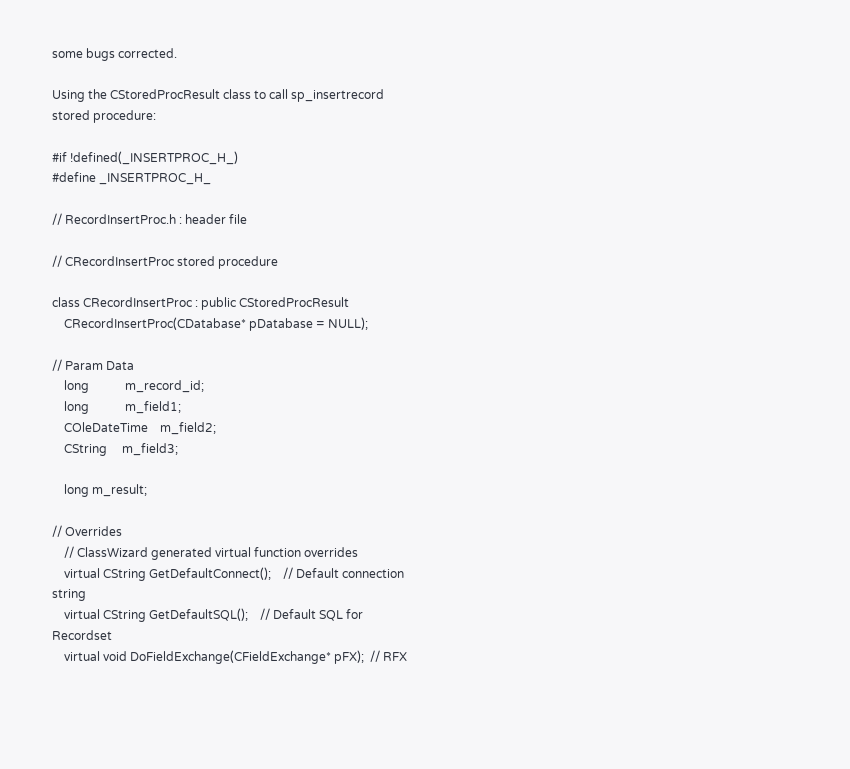some bugs corrected.

Using the CStoredProcResult class to call sp_insertrecord stored procedure:

#if !defined(_INSERTPROC_H_)
#define _INSERTPROC_H_

// RecordInsertProc.h : header file

// CRecordInsertProc stored procedure

class CRecordInsertProc : public CStoredProcResult
    CRecordInsertProc(CDatabase* pDatabase = NULL);

// Param Data
    long            m_record_id;
    long            m_field1;
    COleDateTime    m_field2;
    CString     m_field3;

    long m_result;

// Overrides
    // ClassWizard generated virtual function overrides
    virtual CString GetDefaultConnect();    // Default connection string
    virtual CString GetDefaultSQL();    // Default SQL for Recordset
    virtual void DoFieldExchange(CFieldExchange* pFX);  // RFX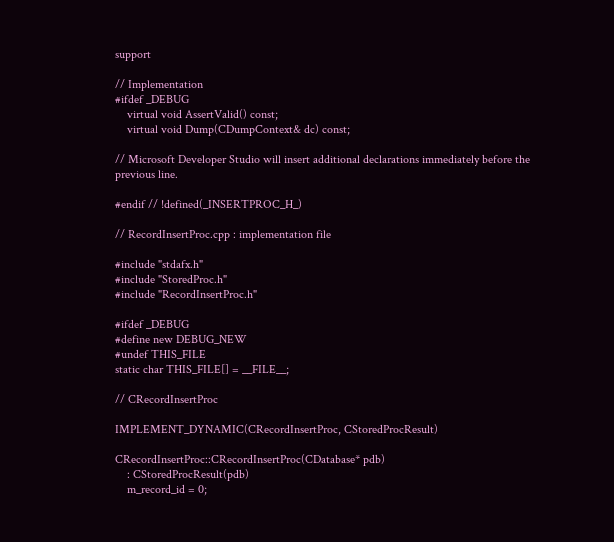support

// Implementation
#ifdef _DEBUG
    virtual void AssertValid() const;
    virtual void Dump(CDumpContext& dc) const;

// Microsoft Developer Studio will insert additional declarations immediately before the previous line.

#endif // !defined(_INSERTPROC_H_)

// RecordInsertProc.cpp : implementation file

#include "stdafx.h"
#include "StoredProc.h"
#include "RecordInsertProc.h"

#ifdef _DEBUG
#define new DEBUG_NEW
#undef THIS_FILE
static char THIS_FILE[] = __FILE__;

// CRecordInsertProc

IMPLEMENT_DYNAMIC(CRecordInsertProc, CStoredProcResult)

CRecordInsertProc::CRecordInsertProc(CDatabase* pdb)
    : CStoredProcResult(pdb)
    m_record_id = 0;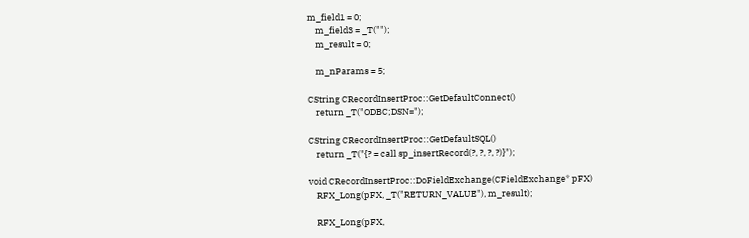m_field1 = 0;
    m_field3 = _T("");
    m_result = 0;

    m_nParams = 5;

CString CRecordInsertProc::GetDefaultConnect()
    return _T("ODBC;DSN=");

CString CRecordInsertProc::GetDefaultSQL()
    return _T("{? = call sp_insertRecord(?, ?, ?, ?)}");

void CRecordInsertProc::DoFieldExchange(CFieldExchange* pFX)
    RFX_Long(pFX, _T("RETURN_VALUE"), m_result);

    RFX_Long(pFX,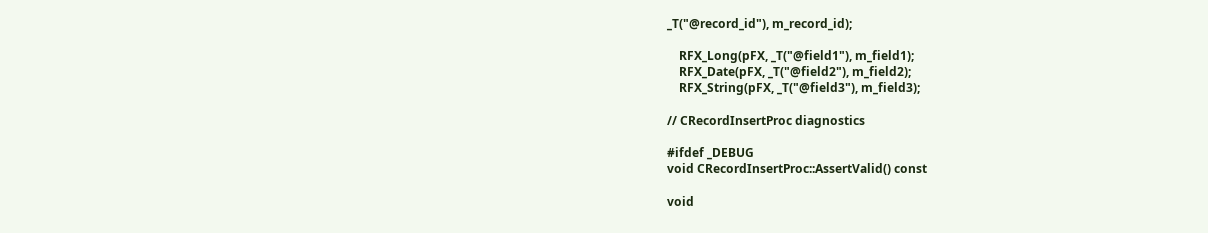_T("@record_id"), m_record_id);

    RFX_Long(pFX, _T("@field1"), m_field1);
    RFX_Date(pFX, _T("@field2"), m_field2);
    RFX_String(pFX, _T("@field3"), m_field3);

// CRecordInsertProc diagnostics

#ifdef _DEBUG
void CRecordInsertProc::AssertValid() const

void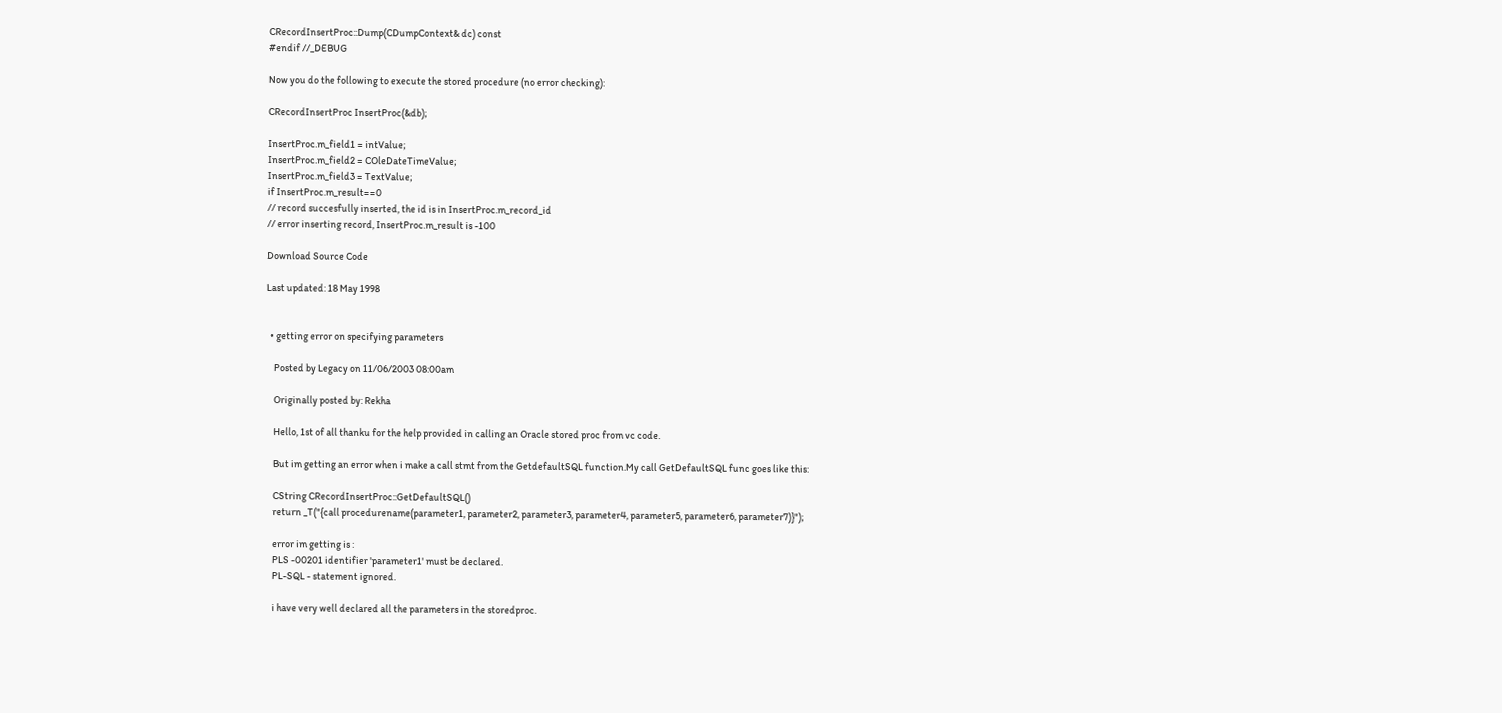CRecordInsertProc::Dump(CDumpContext& dc) const
#endif //_DEBUG

Now you do the following to execute the stored procedure (no error checking):

CRecordInsertProc InsertProc(&db);

InsertProc.m_field1 = intValue;
InsertProc.m_field2 = COleDateTimeValue;
InsertProc.m_field3 = TextValue;
if InsertProc.m_result==0
// record succesfully inserted, the id is in InsertProc.m_record_id
// error inserting record, InsertProc.m_result is -100

Download Source Code

Last updated: 18 May 1998


  • getting error on specifying parameters

    Posted by Legacy on 11/06/2003 08:00am

    Originally posted by: Rekha

    Hello, 1st of all thanku for the help provided in calling an Oracle stored proc from vc code.

    But im getting an error when i make a call stmt from the GetdefaultSQL function.My call GetDefaultSQL func goes like this:

    CString CRecordInsertProc::GetDefaultSQL()
    return _T("{call procedurename(parameter1, parameter2, parameter3, parameter4, parameter5, parameter6, parameter7)}");

    error im getting is :
    PLS -00201 identifier 'parameter1' must be declared.
    PL-SQL - statement ignored.

    i have very well declared all the parameters in the storedproc.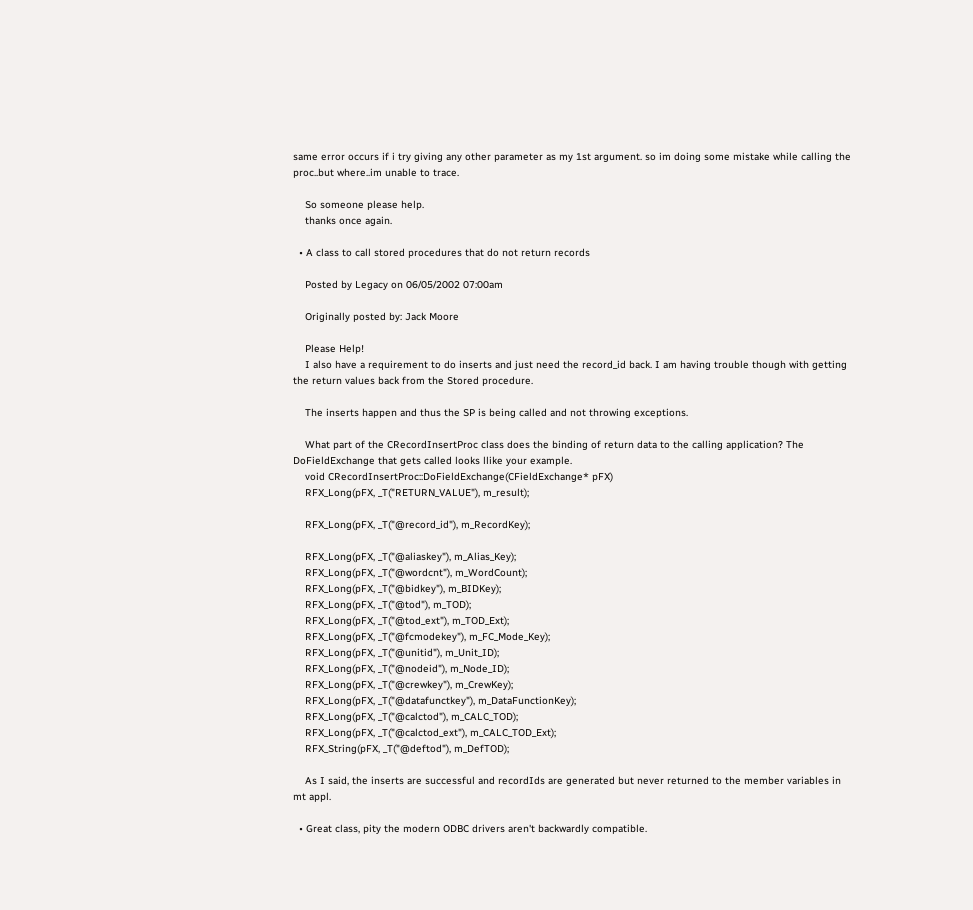same error occurs if i try giving any other parameter as my 1st argument. so im doing some mistake while calling the proc..but where..im unable to trace.

    So someone please help.
    thanks once again.

  • A class to call stored procedures that do not return records

    Posted by Legacy on 06/05/2002 07:00am

    Originally posted by: Jack Moore

    Please Help!
    I also have a requirement to do inserts and just need the record_id back. I am having trouble though with getting the return values back from the Stored procedure.

    The inserts happen and thus the SP is being called and not throwing exceptions.

    What part of the CRecordInsertProc class does the binding of return data to the calling application? The DoFieldExchange that gets called looks llike your example.
    void CRecordInsertProc::DoFieldExchange(CFieldExchange* pFX)
    RFX_Long(pFX, _T("RETURN_VALUE"), m_result);

    RFX_Long(pFX, _T("@record_id"), m_RecordKey);

    RFX_Long(pFX, _T("@aliaskey"), m_Alias_Key);
    RFX_Long(pFX, _T("@wordcnt"), m_WordCount);
    RFX_Long(pFX, _T("@bidkey"), m_BIDKey);
    RFX_Long(pFX, _T("@tod"), m_TOD);
    RFX_Long(pFX, _T("@tod_ext"), m_TOD_Ext);
    RFX_Long(pFX, _T("@fcmodekey"), m_FC_Mode_Key);
    RFX_Long(pFX, _T("@unitid"), m_Unit_ID);
    RFX_Long(pFX, _T("@nodeid"), m_Node_ID);
    RFX_Long(pFX, _T("@crewkey"), m_CrewKey);
    RFX_Long(pFX, _T("@datafunctkey"), m_DataFunctionKey);
    RFX_Long(pFX, _T("@calctod"), m_CALC_TOD);
    RFX_Long(pFX, _T("@calctod_ext"), m_CALC_TOD_Ext);
    RFX_String(pFX, _T("@deftod"), m_DefTOD);

    As I said, the inserts are successful and recordIds are generated but never returned to the member variables in mt appl.

  • Great class, pity the modern ODBC drivers aren't backwardly compatible.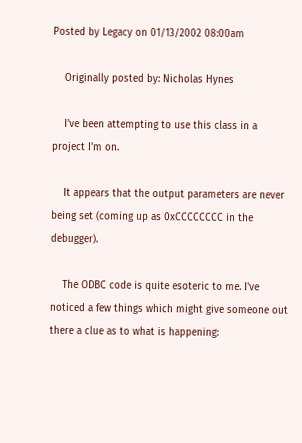Posted by Legacy on 01/13/2002 08:00am

    Originally posted by: Nicholas Hynes

    I've been attempting to use this class in a project I'm on.

    It appears that the output parameters are never being set (coming up as 0xCCCCCCCC in the debugger).

    The ODBC code is quite esoteric to me. I've noticed a few things which might give someone out there a clue as to what is happening: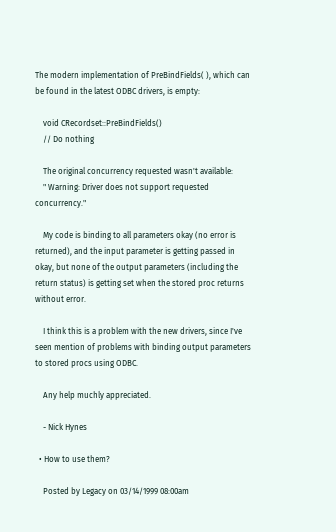The modern implementation of PreBindFields( ), which can be found in the latest ODBC drivers, is empty:

    void CRecordset::PreBindFields()
    // Do nothing

    The original concurrency requested wasn't available:
    " Warning: Driver does not support requested concurrency."

    My code is binding to all parameters okay (no error is returned), and the input parameter is getting passed in okay, but none of the output parameters (including the return status) is getting set when the stored proc returns without error.

    I think this is a problem with the new drivers, since I've seen mention of problems with binding output parameters to stored procs using ODBC.

    Any help muchly appreciated.

    - Nick Hynes

  • How to use them?

    Posted by Legacy on 03/14/1999 08:00am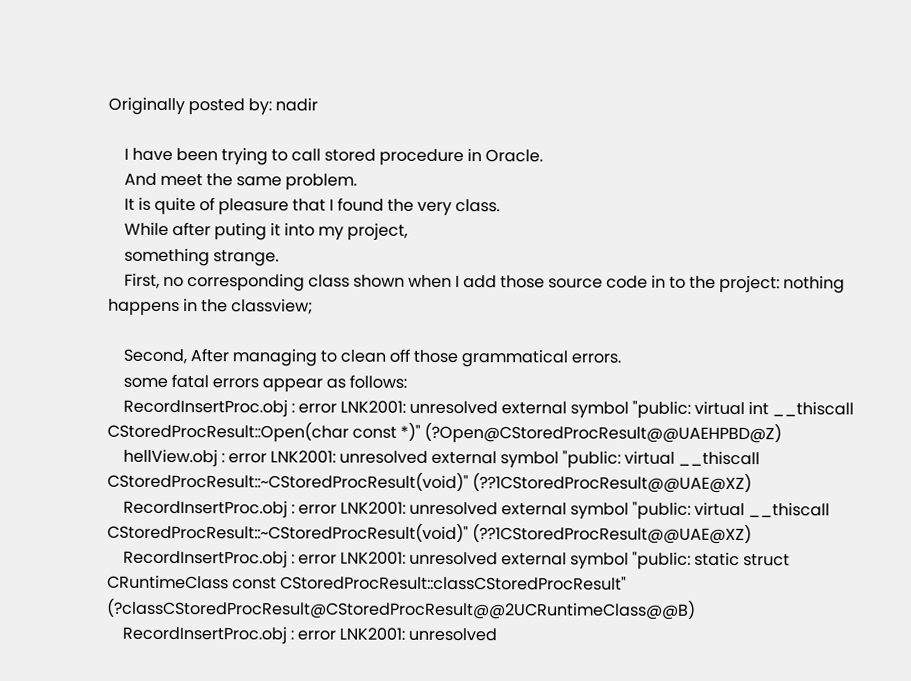Originally posted by: nadir

    I have been trying to call stored procedure in Oracle.
    And meet the same problem.
    It is quite of pleasure that I found the very class.
    While after puting it into my project,
    something strange.
    First, no corresponding class shown when I add those source code in to the project: nothing happens in the classview;

    Second, After managing to clean off those grammatical errors.
    some fatal errors appear as follows:
    RecordInsertProc.obj : error LNK2001: unresolved external symbol "public: virtual int __thiscall CStoredProcResult::Open(char const *)" (?Open@CStoredProcResult@@UAEHPBD@Z)
    hellView.obj : error LNK2001: unresolved external symbol "public: virtual __thiscall CStoredProcResult::~CStoredProcResult(void)" (??1CStoredProcResult@@UAE@XZ)
    RecordInsertProc.obj : error LNK2001: unresolved external symbol "public: virtual __thiscall CStoredProcResult::~CStoredProcResult(void)" (??1CStoredProcResult@@UAE@XZ)
    RecordInsertProc.obj : error LNK2001: unresolved external symbol "public: static struct CRuntimeClass const CStoredProcResult::classCStoredProcResult" (?classCStoredProcResult@CStoredProcResult@@2UCRuntimeClass@@B)
    RecordInsertProc.obj : error LNK2001: unresolved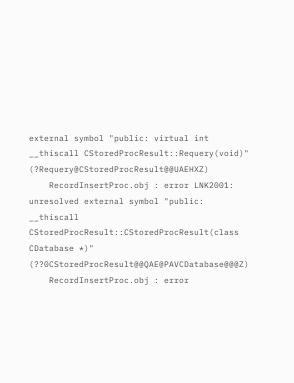external symbol "public: virtual int __thiscall CStoredProcResult::Requery(void)" (?Requery@CStoredProcResult@@UAEHXZ)
    RecordInsertProc.obj : error LNK2001: unresolved external symbol "public: __thiscall CStoredProcResult::CStoredProcResult(class CDatabase *)" (??0CStoredProcResult@@QAE@PAVCDatabase@@@Z)
    RecordInsertProc.obj : error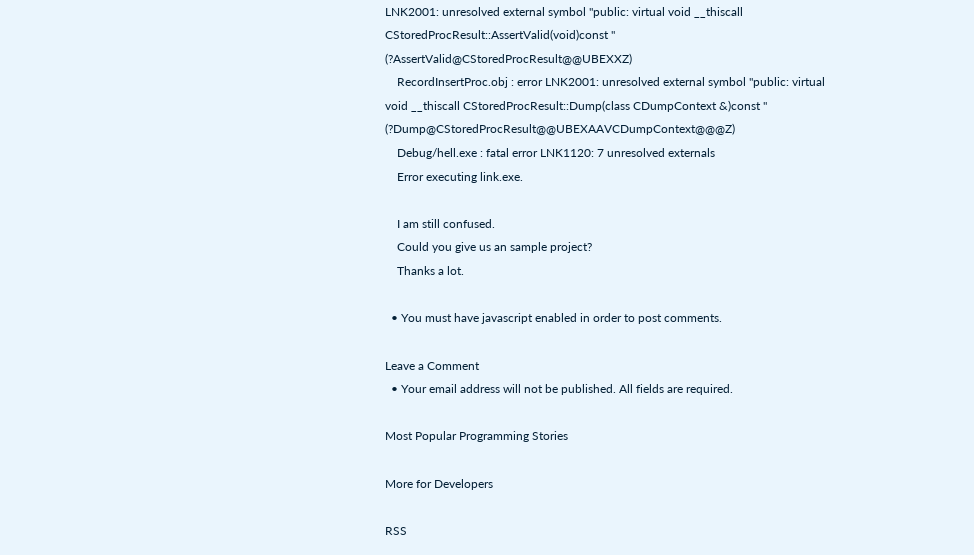LNK2001: unresolved external symbol "public: virtual void __thiscall CStoredProcResult::AssertValid(void)const " (?AssertValid@CStoredProcResult@@UBEXXZ)
    RecordInsertProc.obj : error LNK2001: unresolved external symbol "public: virtual void __thiscall CStoredProcResult::Dump(class CDumpContext &)const " (?Dump@CStoredProcResult@@UBEXAAVCDumpContext@@@Z)
    Debug/hell.exe : fatal error LNK1120: 7 unresolved externals
    Error executing link.exe.

    I am still confused.
    Could you give us an sample project?
    Thanks a lot.

  • You must have javascript enabled in order to post comments.

Leave a Comment
  • Your email address will not be published. All fields are required.

Most Popular Programming Stories

More for Developers

RSS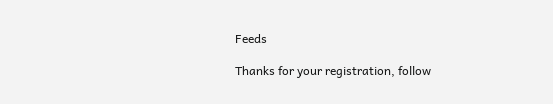Feeds

Thanks for your registration, follow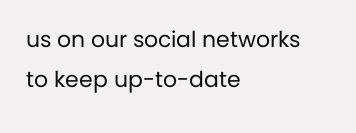us on our social networks to keep up-to-date